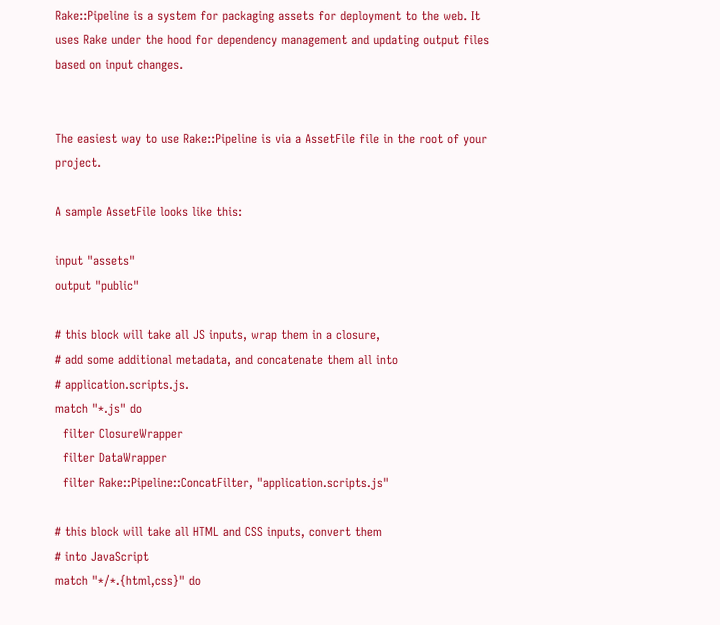Rake::Pipeline is a system for packaging assets for deployment to the web. It uses Rake under the hood for dependency management and updating output files based on input changes.


The easiest way to use Rake::Pipeline is via a AssetFile file in the root of your project.

A sample AssetFile looks like this:

input "assets"
output "public"

# this block will take all JS inputs, wrap them in a closure,
# add some additional metadata, and concatenate them all into
# application.scripts.js.
match "*.js" do
  filter ClosureWrapper
  filter DataWrapper
  filter Rake::Pipeline::ConcatFilter, "application.scripts.js"

# this block will take all HTML and CSS inputs, convert them
# into JavaScript
match "*/*.{html,css}" do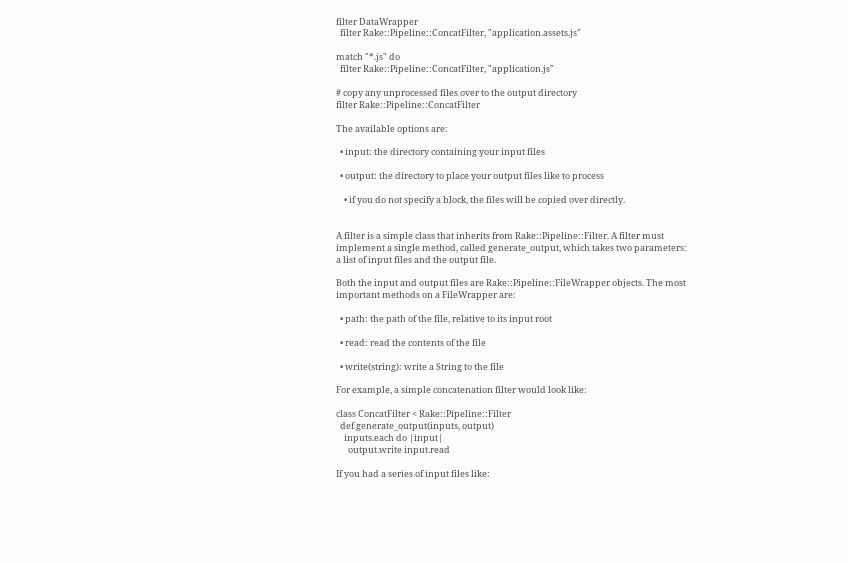filter DataWrapper
  filter Rake::Pipeline::ConcatFilter, "application.assets.js"

match "*.js" do
  filter Rake::Pipeline::ConcatFilter, "application.js"

# copy any unprocessed files over to the output directory
filter Rake::Pipeline::ConcatFilter

The available options are:

  • input: the directory containing your input files

  • output: the directory to place your output files like to process

    • if you do not specify a block, the files will be copied over directly.


A filter is a simple class that inherits from Rake::Pipeline::Filter. A filter must implement a single method, called generate_output, which takes two parameters: a list of input files and the output file.

Both the input and output files are Rake::Pipeline::FileWrapper objects. The most important methods on a FileWrapper are:

  • path: the path of the file, relative to its input root

  • read: read the contents of the file

  • write(string): write a String to the file

For example, a simple concatenation filter would look like:

class ConcatFilter < Rake::Pipeline::Filter
  def generate_output(inputs, output)
    inputs.each do |input|
      output.write input.read

If you had a series of input files like: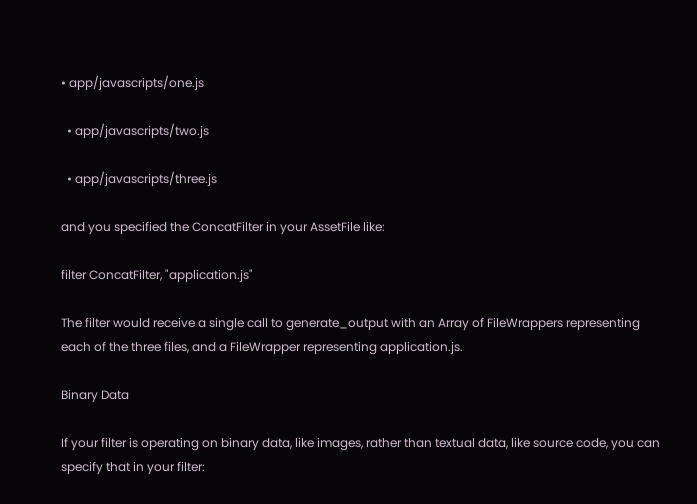• app/javascripts/one.js

  • app/javascripts/two.js

  • app/javascripts/three.js

and you specified the ConcatFilter in your AssetFile like:

filter ConcatFilter, "application.js"

The filter would receive a single call to generate_output with an Array of FileWrappers representing each of the three files, and a FileWrapper representing application.js.

Binary Data

If your filter is operating on binary data, like images, rather than textual data, like source code, you can specify that in your filter: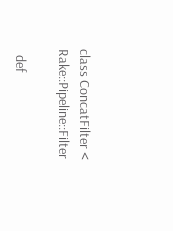class ConcatFilter < Rake::Pipeline::Filter

  def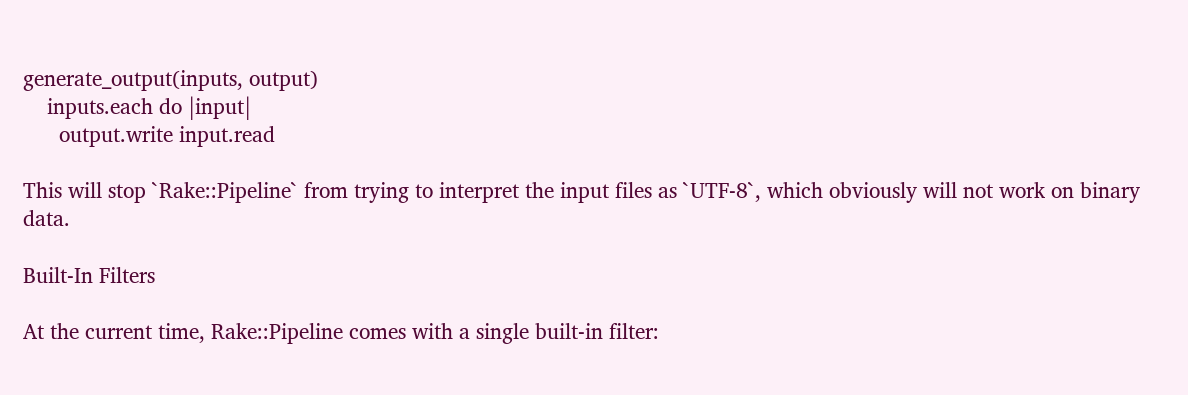generate_output(inputs, output)
    inputs.each do |input|
      output.write input.read

This will stop `Rake::Pipeline` from trying to interpret the input files as `UTF-8`, which obviously will not work on binary data.

Built-In Filters

At the current time, Rake::Pipeline comes with a single built-in filter: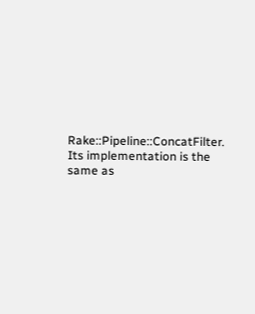Rake::Pipeline::ConcatFilter. Its implementation is the same as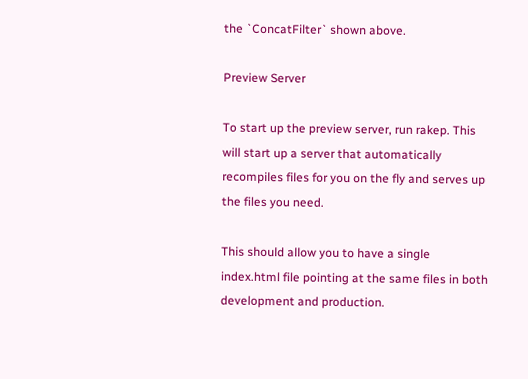the `ConcatFilter` shown above.

Preview Server

To start up the preview server, run rakep. This will start up a server that automatically recompiles files for you on the fly and serves up the files you need.

This should allow you to have a single index.html file pointing at the same files in both development and production.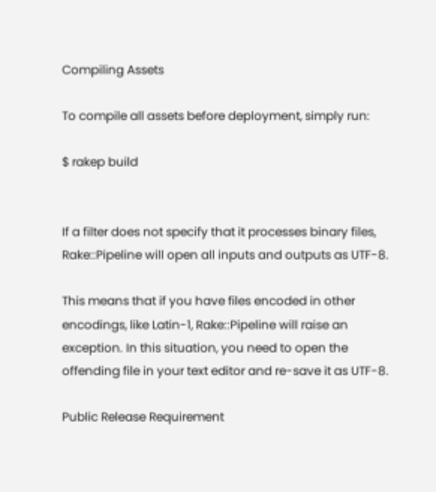Compiling Assets

To compile all assets before deployment, simply run:

$ rakep build


If a filter does not specify that it processes binary files, Rake::Pipeline will open all inputs and outputs as UTF-8.

This means that if you have files encoded in other encodings, like Latin-1, Rake::Pipeline will raise an exception. In this situation, you need to open the offending file in your text editor and re-save it as UTF-8.

Public Release Requirement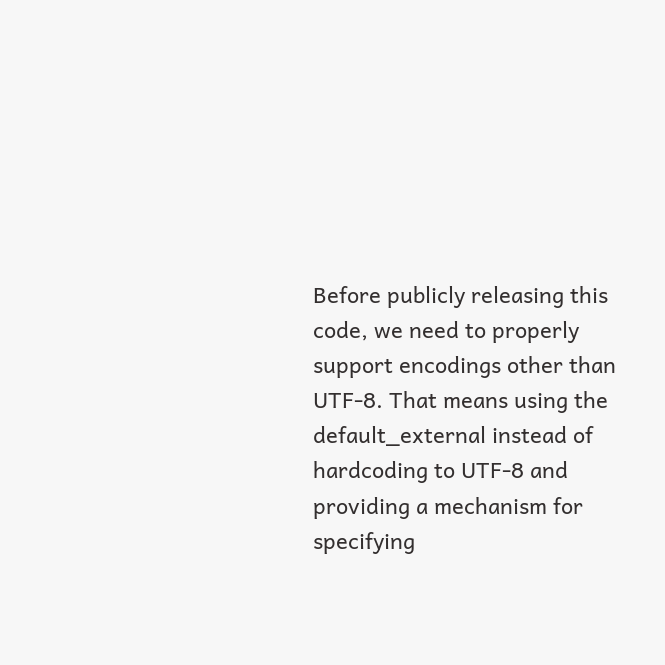Before publicly releasing this code, we need to properly support encodings other than UTF-8. That means using the default_external instead of hardcoding to UTF-8 and providing a mechanism for specifying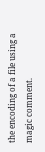the encoding of a file using a magic comment.